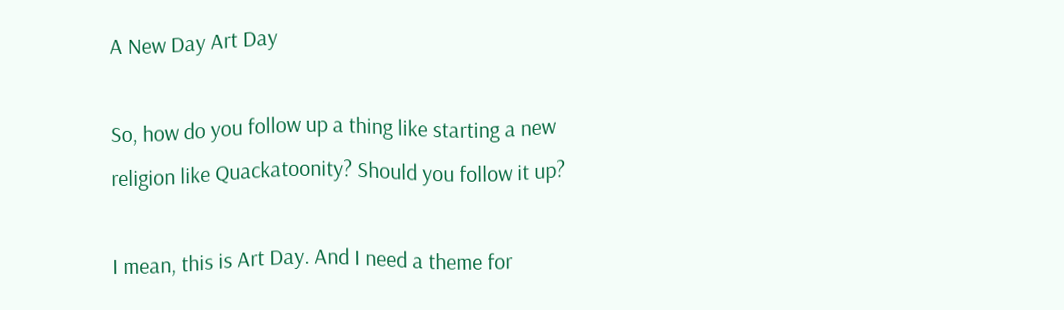A New Day Art Day

So, how do you follow up a thing like starting a new religion like Quackatoonity? Should you follow it up?

I mean, this is Art Day. And I need a theme for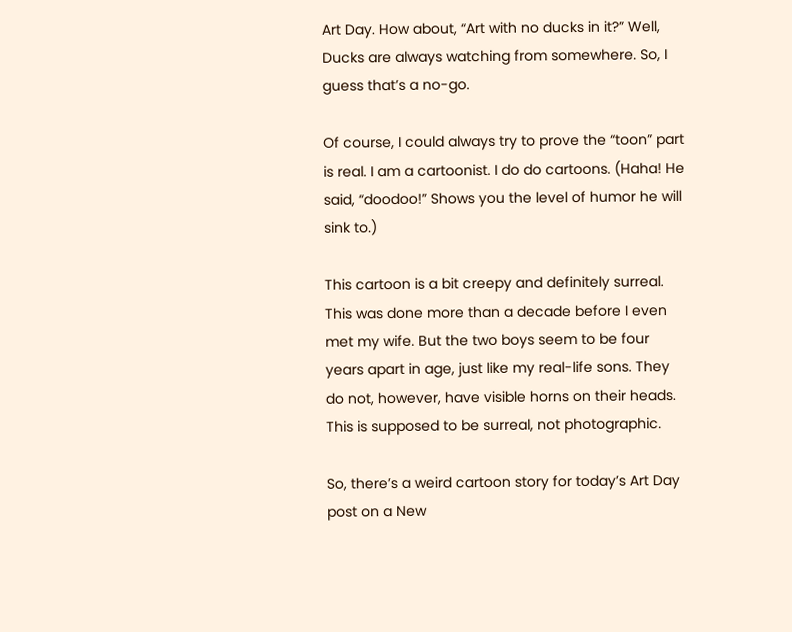Art Day. How about, “Art with no ducks in it?” Well, Ducks are always watching from somewhere. So, I guess that’s a no-go.

Of course, I could always try to prove the “toon” part is real. I am a cartoonist. I do do cartoons. (Haha! He said, “doodoo!” Shows you the level of humor he will sink to.)

This cartoon is a bit creepy and definitely surreal. This was done more than a decade before I even met my wife. But the two boys seem to be four years apart in age, just like my real-life sons. They do not, however, have visible horns on their heads. This is supposed to be surreal, not photographic.

So, there’s a weird cartoon story for today’s Art Day post on a New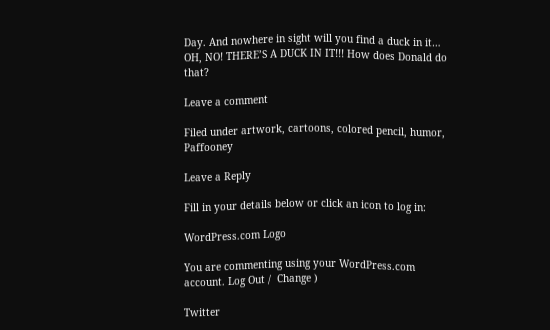Day. And nowhere in sight will you find a duck in it… OH, NO! THERE’S A DUCK IN IT!!! How does Donald do that?

Leave a comment

Filed under artwork, cartoons, colored pencil, humor, Paffooney

Leave a Reply

Fill in your details below or click an icon to log in:

WordPress.com Logo

You are commenting using your WordPress.com account. Log Out /  Change )

Twitter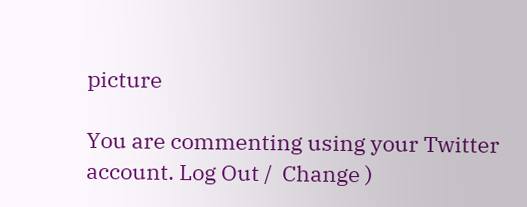picture

You are commenting using your Twitter account. Log Out /  Change )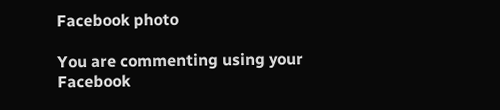Facebook photo

You are commenting using your Facebook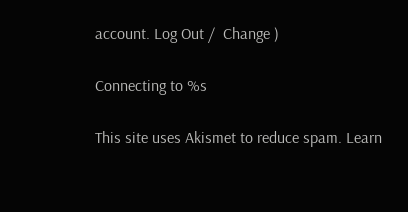account. Log Out /  Change )

Connecting to %s

This site uses Akismet to reduce spam. Learn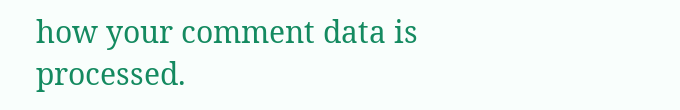how your comment data is processed.